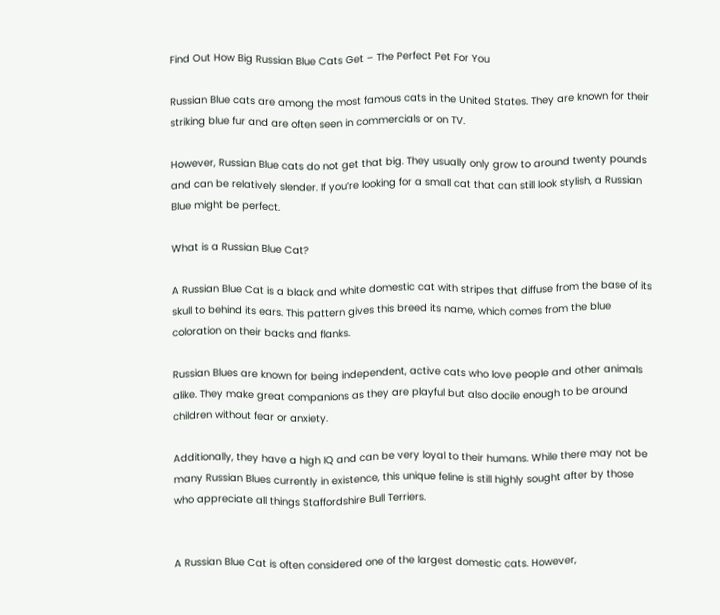Find Out How Big Russian Blue Cats Get – The Perfect Pet For You

Russian Blue cats are among the most famous cats in the United States. They are known for their striking blue fur and are often seen in commercials or on TV.

However, Russian Blue cats do not get that big. They usually only grow to around twenty pounds and can be relatively slender. If you’re looking for a small cat that can still look stylish, a Russian Blue might be perfect.

What is a Russian Blue Cat?

A Russian Blue Cat is a black and white domestic cat with stripes that diffuse from the base of its skull to behind its ears. This pattern gives this breed its name, which comes from the blue coloration on their backs and flanks.

Russian Blues are known for being independent, active cats who love people and other animals alike. They make great companions as they are playful but also docile enough to be around children without fear or anxiety.

Additionally, they have a high IQ and can be very loyal to their humans. While there may not be many Russian Blues currently in existence, this unique feline is still highly sought after by those who appreciate all things Staffordshire Bull Terriers.


A Russian Blue Cat is often considered one of the largest domestic cats. However,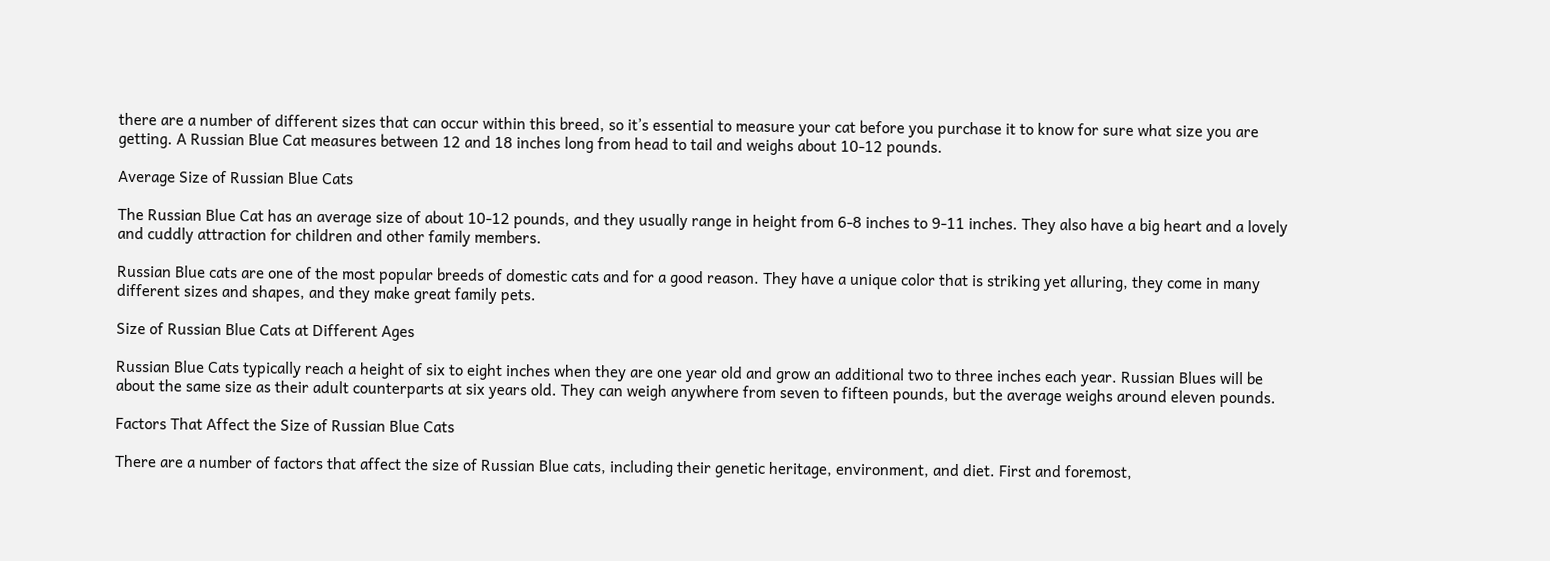there are a number of different sizes that can occur within this breed, so it’s essential to measure your cat before you purchase it to know for sure what size you are getting. A Russian Blue Cat measures between 12 and 18 inches long from head to tail and weighs about 10-12 pounds.

Average Size of Russian Blue Cats

The Russian Blue Cat has an average size of about 10-12 pounds, and they usually range in height from 6-8 inches to 9-11 inches. They also have a big heart and a lovely and cuddly attraction for children and other family members.

Russian Blue cats are one of the most popular breeds of domestic cats and for a good reason. They have a unique color that is striking yet alluring, they come in many different sizes and shapes, and they make great family pets.

Size of Russian Blue Cats at Different Ages

Russian Blue Cats typically reach a height of six to eight inches when they are one year old and grow an additional two to three inches each year. Russian Blues will be about the same size as their adult counterparts at six years old. They can weigh anywhere from seven to fifteen pounds, but the average weighs around eleven pounds.

Factors That Affect the Size of Russian Blue Cats

There are a number of factors that affect the size of Russian Blue cats, including their genetic heritage, environment, and diet. First and foremost,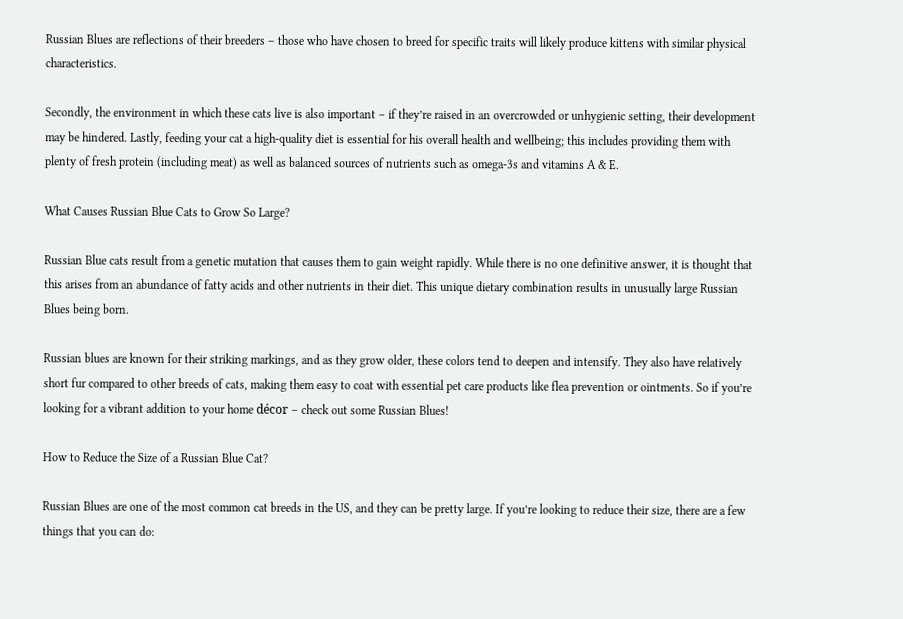Russian Blues are reflections of their breeders – those who have chosen to breed for specific traits will likely produce kittens with similar physical characteristics.

Secondly, the environment in which these cats live is also important – if they’re raised in an overcrowded or unhygienic setting, their development may be hindered. Lastly, feeding your cat a high-quality diet is essential for his overall health and wellbeing; this includes providing them with plenty of fresh protein (including meat) as well as balanced sources of nutrients such as omega-3s and vitamins A & E.

What Causes Russian Blue Cats to Grow So Large?

Russian Blue cats result from a genetic mutation that causes them to gain weight rapidly. While there is no one definitive answer, it is thought that this arises from an abundance of fatty acids and other nutrients in their diet. This unique dietary combination results in unusually large Russian Blues being born.

Russian blues are known for their striking markings, and as they grow older, these colors tend to deepen and intensify. They also have relatively short fur compared to other breeds of cats, making them easy to coat with essential pet care products like flea prevention or ointments. So if you’re looking for a vibrant addition to your home décor – check out some Russian Blues!

How to Reduce the Size of a Russian Blue Cat?

Russian Blues are one of the most common cat breeds in the US, and they can be pretty large. If you’re looking to reduce their size, there are a few things that you can do: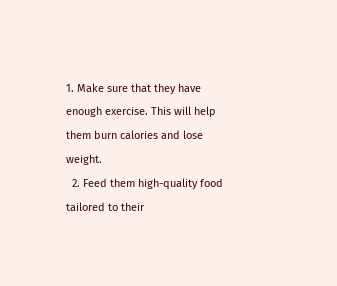1. Make sure that they have enough exercise. This will help them burn calories and lose weight.
  2. Feed them high-quality food tailored to their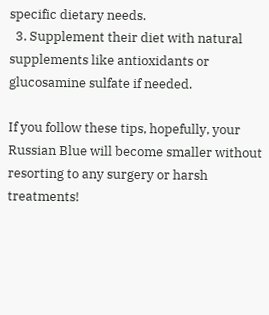specific dietary needs.
  3. Supplement their diet with natural supplements like antioxidants or glucosamine sulfate if needed.

If you follow these tips, hopefully, your Russian Blue will become smaller without resorting to any surgery or harsh treatments!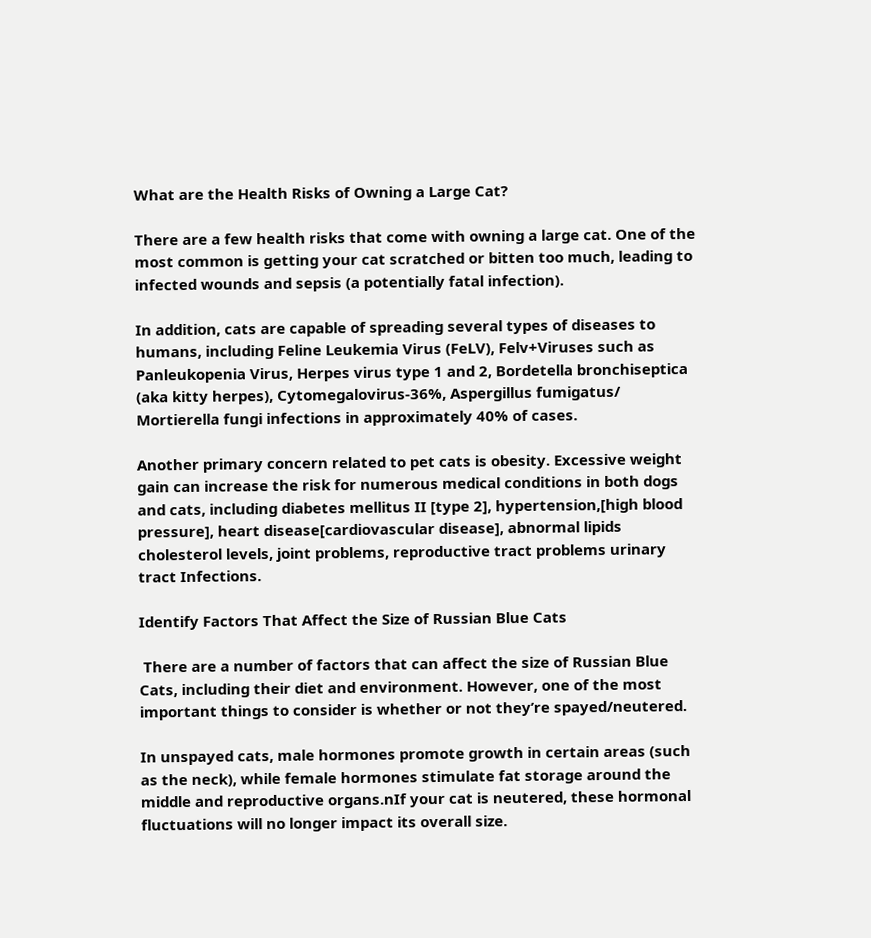What are the Health Risks of Owning a Large Cat?

There are a few health risks that come with owning a large cat. One of the most common is getting your cat scratched or bitten too much, leading to infected wounds and sepsis (a potentially fatal infection).

In addition, cats are capable of spreading several types of diseases to humans, including Feline Leukemia Virus (FeLV), Felv+Viruses such as Panleukopenia Virus, Herpes virus type 1 and 2, Bordetella bronchiseptica (aka kitty herpes), Cytomegalovirus-36%, Aspergillus fumigatus/ Mortierella fungi infections in approximately 40% of cases.

Another primary concern related to pet cats is obesity. Excessive weight gain can increase the risk for numerous medical conditions in both dogs and cats, including diabetes mellitus II [type 2], hypertension,[high blood pressure], heart disease[cardiovascular disease], abnormal lipids cholesterol levels, joint problems, reproductive tract problems urinary tract Infections.

Identify Factors That Affect the Size of Russian Blue Cats

 There are a number of factors that can affect the size of Russian Blue Cats, including their diet and environment. However, one of the most important things to consider is whether or not they’re spayed/neutered.

In unspayed cats, male hormones promote growth in certain areas (such as the neck), while female hormones stimulate fat storage around the middle and reproductive organs.nIf your cat is neutered, these hormonal fluctuations will no longer impact its overall size.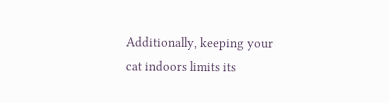Additionally, keeping your cat indoors limits its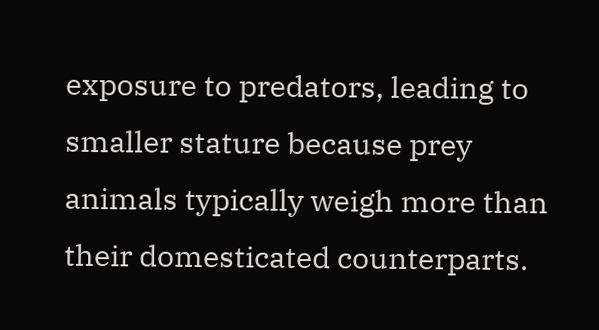exposure to predators, leading to smaller stature because prey animals typically weigh more than their domesticated counterparts.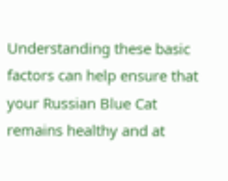Understanding these basic factors can help ensure that your Russian Blue Cat remains healthy and at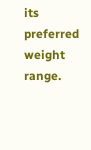its preferred weight range.